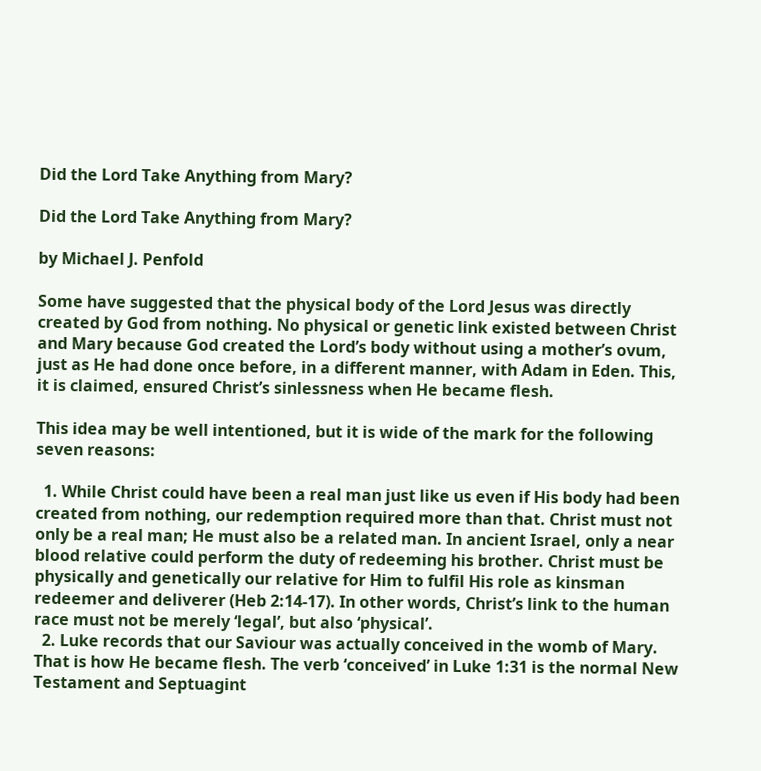Did the Lord Take Anything from Mary?

Did the Lord Take Anything from Mary?

by Michael J. Penfold

Some have suggested that the physical body of the Lord Jesus was directly created by God from nothing. No physical or genetic link existed between Christ and Mary because God created the Lord’s body without using a mother’s ovum, just as He had done once before, in a different manner, with Adam in Eden. This, it is claimed, ensured Christ’s sinlessness when He became flesh.

This idea may be well intentioned, but it is wide of the mark for the following seven reasons:

  1. While Christ could have been a real man just like us even if His body had been created from nothing, our redemption required more than that. Christ must not only be a real man; He must also be a related man. In ancient Israel, only a near blood relative could perform the duty of redeeming his brother. Christ must be physically and genetically our relative for Him to fulfil His role as kinsman redeemer and deliverer (Heb 2:14-17). In other words, Christ’s link to the human race must not be merely ‘legal’, but also ‘physical’.
  2. Luke records that our Saviour was actually conceived in the womb of Mary. That is how He became flesh. The verb ‘conceived’ in Luke 1:31 is the normal New Testament and Septuagint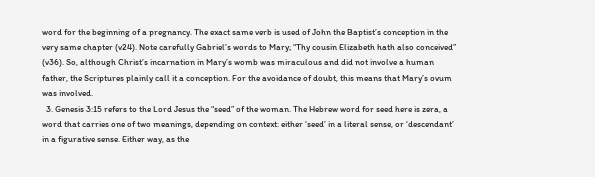word for the beginning of a pregnancy. The exact same verb is used of John the Baptist’s conception in the very same chapter (v24). Note carefully Gabriel’s words to Mary; “Thy cousin Elizabeth hath also conceived” (v36). So, although Christ’s incarnation in Mary’s womb was miraculous and did not involve a human father, the Scriptures plainly call it a conception. For the avoidance of doubt, this means that Mary’s ovum was involved.
  3. Genesis 3:15 refers to the Lord Jesus the “seed” of the woman. The Hebrew word for seed here is zera, a word that carries one of two meanings, depending on context: either ‘seed’ in a literal sense, or ‘descendant’ in a figurative sense. Either way, as the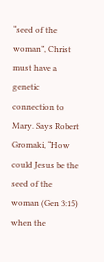“seed of the woman”, Christ must have a genetic connection to Mary. Says Robert Gromaki, “How could Jesus be the seed of the woman (Gen 3:15) when the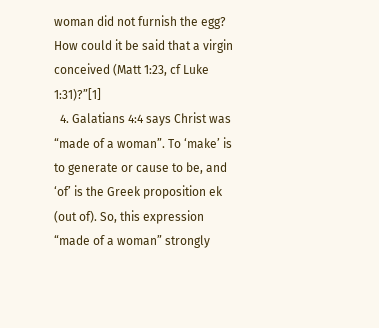woman did not furnish the egg? How could it be said that a virgin conceived (Matt 1:23, cf Luke 1:31)?”[1]
  4. Galatians 4:4 says Christ was “made of a woman”. To ‘make’ is to generate or cause to be, and ‘of’ is the Greek proposition ek (out of). So, this expression “made of a woman” strongly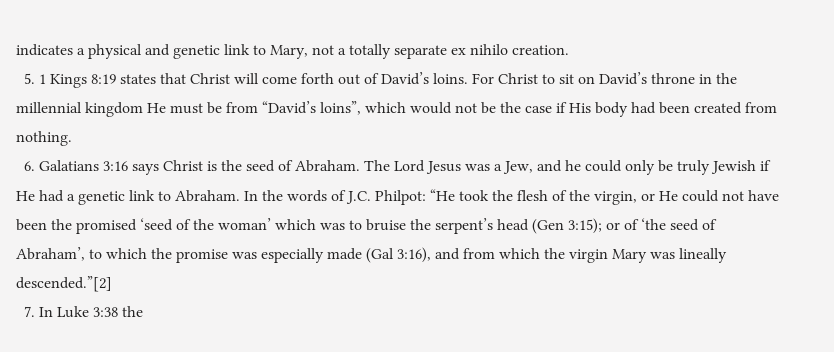indicates a physical and genetic link to Mary, not a totally separate ex nihilo creation.
  5. 1 Kings 8:19 states that Christ will come forth out of David’s loins. For Christ to sit on David’s throne in the millennial kingdom He must be from “David’s loins”, which would not be the case if His body had been created from nothing.
  6. Galatians 3:16 says Christ is the seed of Abraham. The Lord Jesus was a Jew, and he could only be truly Jewish if He had a genetic link to Abraham. In the words of J.C. Philpot: “He took the flesh of the virgin, or He could not have been the promised ‘seed of the woman’ which was to bruise the serpent’s head (Gen 3:15); or of ‘the seed of Abraham’, to which the promise was especially made (Gal 3:16), and from which the virgin Mary was lineally descended.”[2]
  7. In Luke 3:38 the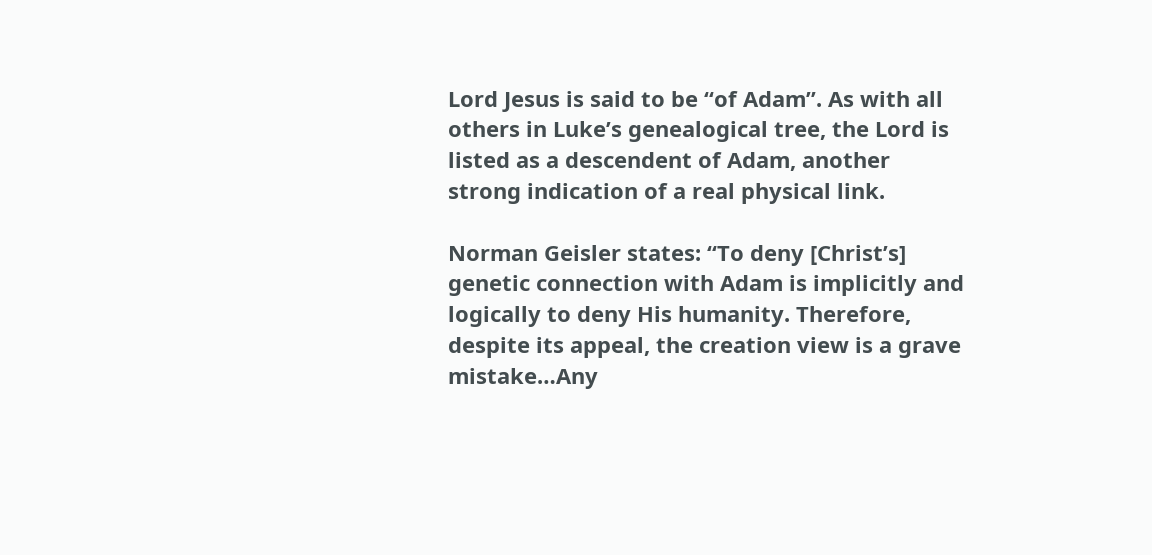Lord Jesus is said to be “of Adam”. As with all others in Luke’s genealogical tree, the Lord is listed as a descendent of Adam, another strong indication of a real physical link.

Norman Geisler states: “To deny [Christ’s] genetic connection with Adam is implicitly and logically to deny His humanity. Therefore, despite its appeal, the creation view is a grave mistake…Any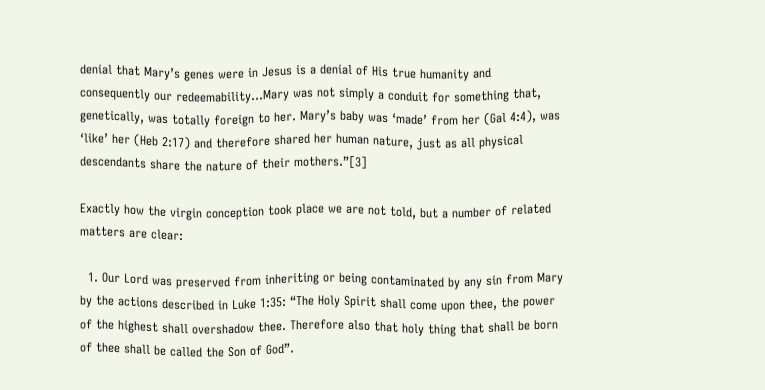denial that Mary’s genes were in Jesus is a denial of His true humanity and consequently our redeemability…Mary was not simply a conduit for something that, genetically, was totally foreign to her. Mary’s baby was ‘made’ from her (Gal 4:4), was ‘like’ her (Heb 2:17) and therefore shared her human nature, just as all physical descendants share the nature of their mothers.”[3]

Exactly how the virgin conception took place we are not told, but a number of related matters are clear:

  1. Our Lord was preserved from inheriting or being contaminated by any sin from Mary by the actions described in Luke 1:35: “The Holy Spirit shall come upon thee, the power of the highest shall overshadow thee. Therefore also that holy thing that shall be born of thee shall be called the Son of God”.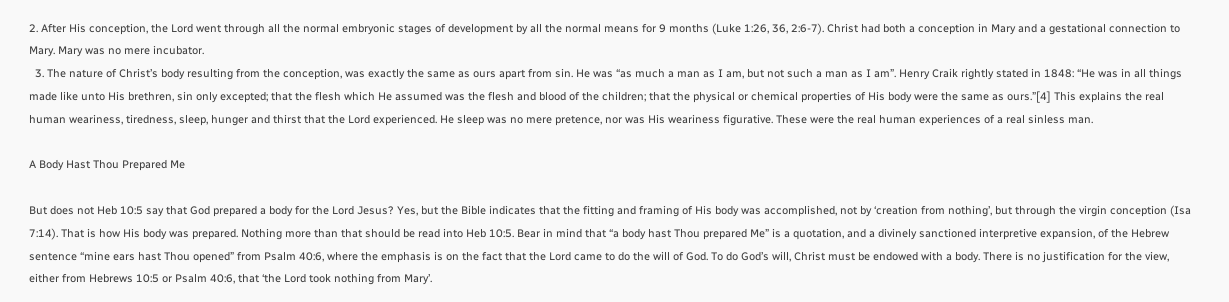2. After His conception, the Lord went through all the normal embryonic stages of development by all the normal means for 9 months (Luke 1:26, 36, 2:6-7). Christ had both a conception in Mary and a gestational connection to Mary. Mary was no mere incubator.
  3. The nature of Christ’s body resulting from the conception, was exactly the same as ours apart from sin. He was “as much a man as I am, but not such a man as I am”. Henry Craik rightly stated in 1848: “He was in all things made like unto His brethren, sin only excepted; that the flesh which He assumed was the flesh and blood of the children; that the physical or chemical properties of His body were the same as ours.”[4] This explains the real human weariness, tiredness, sleep, hunger and thirst that the Lord experienced. He sleep was no mere pretence, nor was His weariness figurative. These were the real human experiences of a real sinless man.

A Body Hast Thou Prepared Me

But does not Heb 10:5 say that God prepared a body for the Lord Jesus? Yes, but the Bible indicates that the fitting and framing of His body was accomplished, not by ‘creation from nothing’, but through the virgin conception (Isa 7:14). That is how His body was prepared. Nothing more than that should be read into Heb 10:5. Bear in mind that “a body hast Thou prepared Me” is a quotation, and a divinely sanctioned interpretive expansion, of the Hebrew sentence “mine ears hast Thou opened” from Psalm 40:6, where the emphasis is on the fact that the Lord came to do the will of God. To do God’s will, Christ must be endowed with a body. There is no justification for the view, either from Hebrews 10:5 or Psalm 40:6, that ‘the Lord took nothing from Mary’.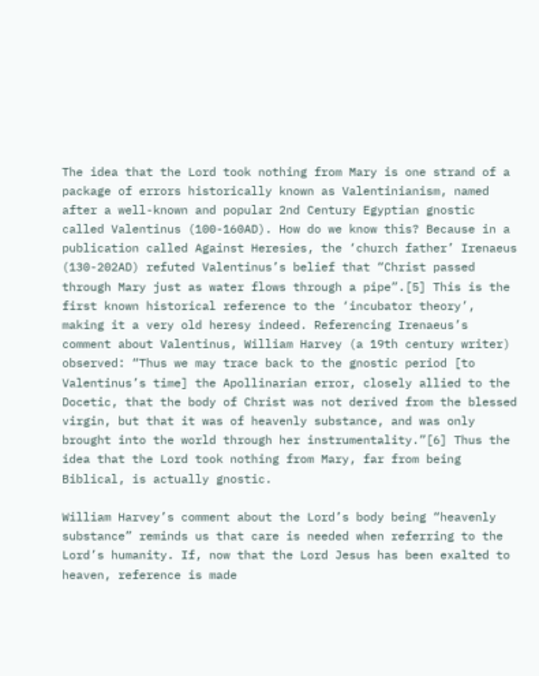The idea that the Lord took nothing from Mary is one strand of a package of errors historically known as Valentinianism, named after a well-known and popular 2nd Century Egyptian gnostic called Valentinus (100-160AD). How do we know this? Because in a publication called Against Heresies, the ‘church father’ Irenaeus (130-202AD) refuted Valentinus’s belief that “Christ passed through Mary just as water flows through a pipe”.[5] This is the first known historical reference to the ‘incubator theory’, making it a very old heresy indeed. Referencing Irenaeus’s comment about Valentinus, William Harvey (a 19th century writer) observed: “Thus we may trace back to the gnostic period [to Valentinus’s time] the Apollinarian error, closely allied to the Docetic, that the body of Christ was not derived from the blessed virgin, but that it was of heavenly substance, and was only brought into the world through her instrumentality.”[6] Thus the idea that the Lord took nothing from Mary, far from being Biblical, is actually gnostic.

William Harvey’s comment about the Lord’s body being “heavenly substance” reminds us that care is needed when referring to the Lord’s humanity. If, now that the Lord Jesus has been exalted to heaven, reference is made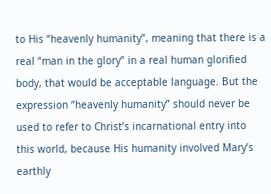to His “heavenly humanity”, meaning that there is a real “man in the glory” in a real human glorified body, that would be acceptable language. But the expression “heavenly humanity” should never be used to refer to Christ’s incarnational entry into this world, because His humanity involved Mary’s earthly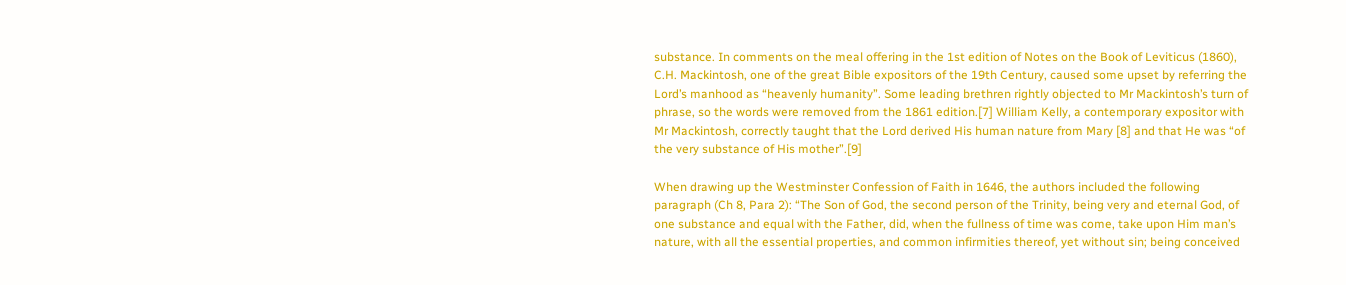substance. In comments on the meal offering in the 1st edition of Notes on the Book of Leviticus (1860), C.H. Mackintosh, one of the great Bible expositors of the 19th Century, caused some upset by referring the Lord’s manhood as “heavenly humanity”. Some leading brethren rightly objected to Mr Mackintosh’s turn of phrase, so the words were removed from the 1861 edition.[7] William Kelly, a contemporary expositor with Mr Mackintosh, correctly taught that the Lord derived His human nature from Mary [8] and that He was “of the very substance of His mother”.[9]

When drawing up the Westminster Confession of Faith in 1646, the authors included the following paragraph (Ch 8, Para 2): “The Son of God, the second person of the Trinity, being very and eternal God, of one substance and equal with the Father, did, when the fullness of time was come, take upon Him man’s nature, with all the essential properties, and common infirmities thereof, yet without sin; being conceived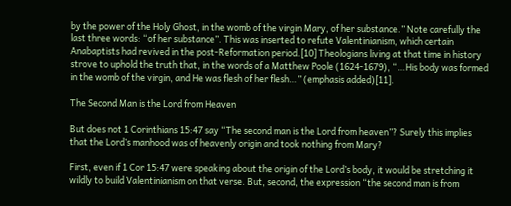by the power of the Holy Ghost, in the womb of the virgin Mary, of her substance.” Note carefully the last three words: “of her substance”. This was inserted to refute Valentinianism, which certain Anabaptists had revived in the post-Reformation period.[10] Theologians living at that time in history strove to uphold the truth that, in the words of a Matthew Poole (1624-1679), “…His body was formed in the womb of the virgin, and He was flesh of her flesh…” (emphasis added)[11].

The Second Man is the Lord from Heaven

But does not 1 Corinthians 15:47 say “The second man is the Lord from heaven”? Surely this implies that the Lord’s manhood was of heavenly origin and took nothing from Mary?

First, even if 1 Cor 15:47 were speaking about the origin of the Lord’s body, it would be stretching it wildly to build Valentinianism on that verse. But, second, the expression “the second man is from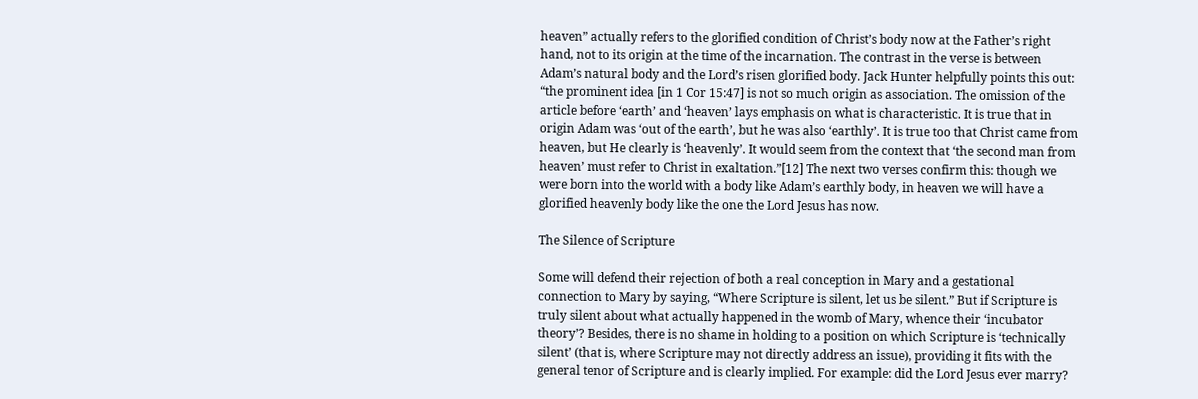heaven” actually refers to the glorified condition of Christ’s body now at the Father’s right hand, not to its origin at the time of the incarnation. The contrast in the verse is between Adam’s natural body and the Lord’s risen glorified body. Jack Hunter helpfully points this out: “the prominent idea [in 1 Cor 15:47] is not so much origin as association. The omission of the article before ‘earth’ and ‘heaven’ lays emphasis on what is characteristic. It is true that in origin Adam was ‘out of the earth’, but he was also ‘earthly’. It is true too that Christ came from heaven, but He clearly is ‘heavenly’. It would seem from the context that ‘the second man from heaven’ must refer to Christ in exaltation.”[12] The next two verses confirm this: though we were born into the world with a body like Adam’s earthly body, in heaven we will have a glorified heavenly body like the one the Lord Jesus has now.

The Silence of Scripture

Some will defend their rejection of both a real conception in Mary and a gestational connection to Mary by saying, “Where Scripture is silent, let us be silent.” But if Scripture is truly silent about what actually happened in the womb of Mary, whence their ‘incubator theory’? Besides, there is no shame in holding to a position on which Scripture is ‘technically silent’ (that is, where Scripture may not directly address an issue), providing it fits with the general tenor of Scripture and is clearly implied. For example: did the Lord Jesus ever marry?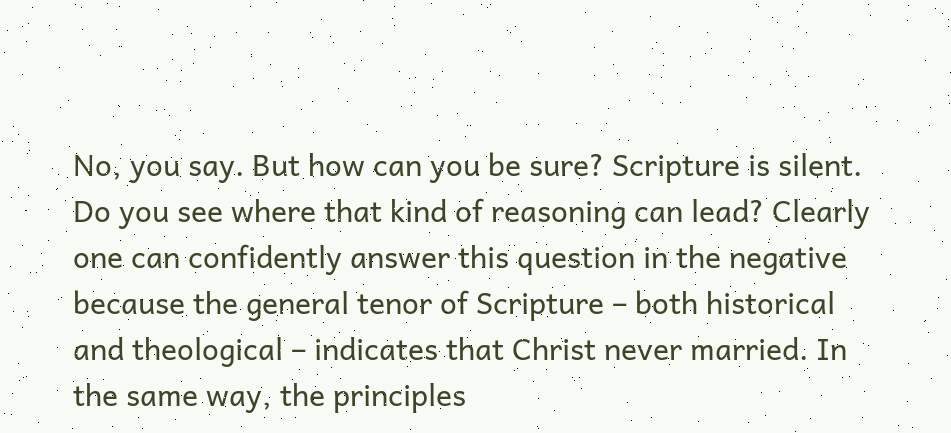No, you say. But how can you be sure? Scripture is silent. Do you see where that kind of reasoning can lead? Clearly one can confidently answer this question in the negative because the general tenor of Scripture – both historical and theological – indicates that Christ never married. In the same way, the principles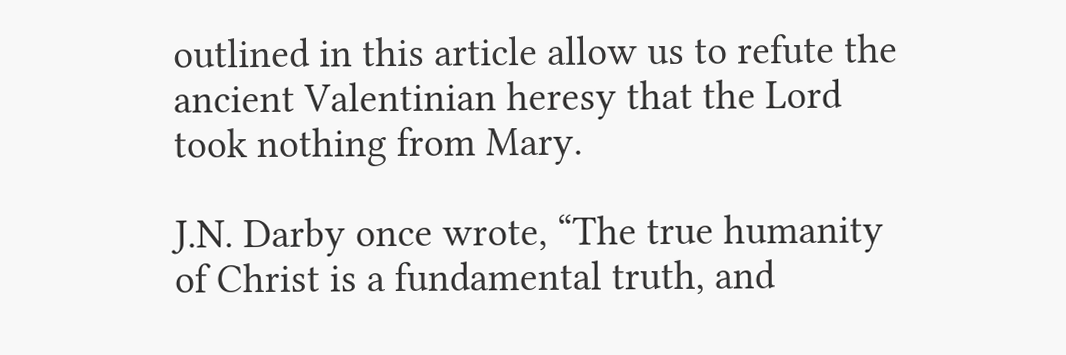outlined in this article allow us to refute the ancient Valentinian heresy that the Lord took nothing from Mary.

J.N. Darby once wrote, “The true humanity of Christ is a fundamental truth, and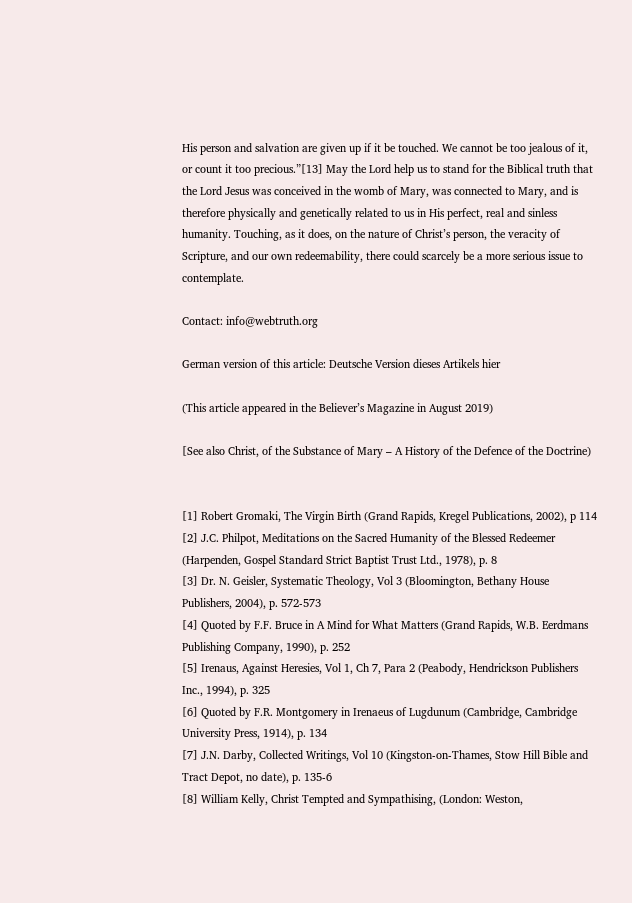His person and salvation are given up if it be touched. We cannot be too jealous of it, or count it too precious.”[13] May the Lord help us to stand for the Biblical truth that the Lord Jesus was conceived in the womb of Mary, was connected to Mary, and is therefore physically and genetically related to us in His perfect, real and sinless humanity. Touching, as it does, on the nature of Christ’s person, the veracity of Scripture, and our own redeemability, there could scarcely be a more serious issue to contemplate.

Contact: info@webtruth.org

German version of this article: Deutsche Version dieses Artikels hier

(This article appeared in the Believer’s Magazine in August 2019)

[See also Christ, of the Substance of Mary – A History of the Defence of the Doctrine)


[1] Robert Gromaki, The Virgin Birth (Grand Rapids, Kregel Publications, 2002), p 114
[2] J.C. Philpot, Meditations on the Sacred Humanity of the Blessed Redeemer (Harpenden, Gospel Standard Strict Baptist Trust Ltd., 1978), p. 8
[3] Dr. N. Geisler, Systematic Theology, Vol 3 (Bloomington, Bethany House Publishers, 2004), p. 572-573
[4] Quoted by F.F. Bruce in A Mind for What Matters (Grand Rapids, W.B. Eerdmans Publishing Company, 1990), p. 252
[5] Irenaus, Against Heresies, Vol 1, Ch 7, Para 2 (Peabody, Hendrickson Publishers Inc., 1994), p. 325
[6] Quoted by F.R. Montgomery in Irenaeus of Lugdunum (Cambridge, Cambridge University Press, 1914), p. 134
[7] J.N. Darby, Collected Writings, Vol 10 (Kingston-on-Thames, Stow Hill Bible and Tract Depot, no date), p. 135-6
[8] William Kelly, Christ Tempted and Sympathising, (London: Weston,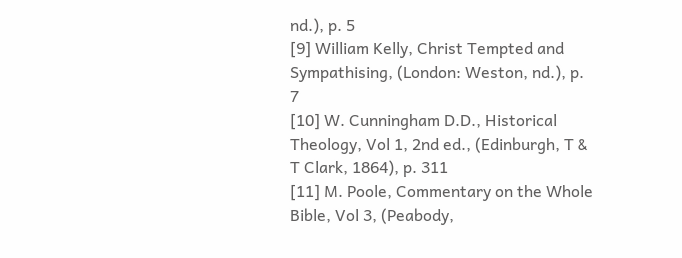nd.), p. 5
[9] William Kelly, Christ Tempted and Sympathising, (London: Weston, nd.), p. 7
[10] W. Cunningham D.D., Historical Theology, Vol 1, 2nd ed., (Edinburgh, T & T Clark, 1864), p. 311
[11] M. Poole, Commentary on the Whole Bible, Vol 3, (Peabody,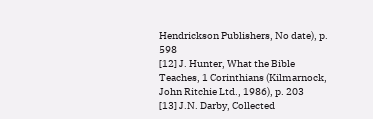Hendrickson Publishers, No date), p. 598
[12] J. Hunter, What the Bible Teaches, 1 Corinthians (Kilmarnock, John Ritchie Ltd., 1986), p. 203
[13] J.N. Darby, Collected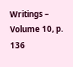Writings – Volume 10, p. 136